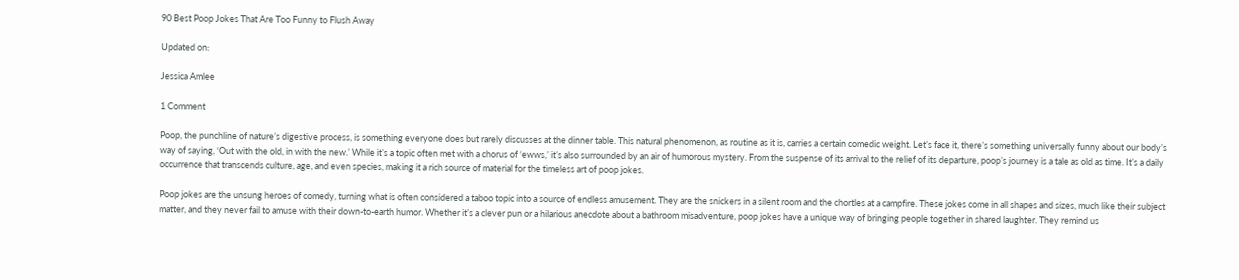90 Best Poop Jokes That Are Too Funny to Flush Away

Updated on:

Jessica Amlee

1 Comment

Poop, the punchline of nature’s digestive process, is something everyone does but rarely discusses at the dinner table. This natural phenomenon, as routine as it is, carries a certain comedic weight. Let’s face it, there’s something universally funny about our body’s way of saying, ‘Out with the old, in with the new.’ While it’s a topic often met with a chorus of ‘ewws,’ it’s also surrounded by an air of humorous mystery. From the suspense of its arrival to the relief of its departure, poop’s journey is a tale as old as time. It’s a daily occurrence that transcends culture, age, and even species, making it a rich source of material for the timeless art of poop jokes.

Poop jokes are the unsung heroes of comedy, turning what is often considered a taboo topic into a source of endless amusement. They are the snickers in a silent room and the chortles at a campfire. These jokes come in all shapes and sizes, much like their subject matter, and they never fail to amuse with their down-to-earth humor. Whether it’s a clever pun or a hilarious anecdote about a bathroom misadventure, poop jokes have a unique way of bringing people together in shared laughter. They remind us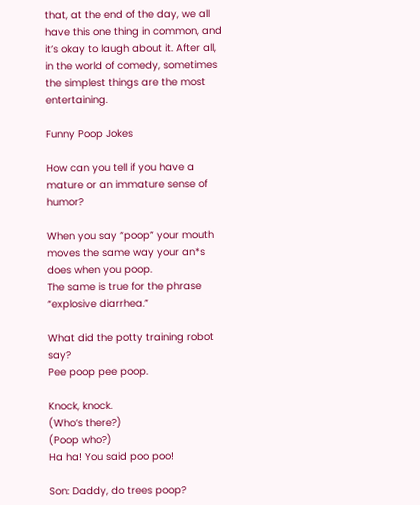that, at the end of the day, we all have this one thing in common, and it’s okay to laugh about it. After all, in the world of comedy, sometimes the simplest things are the most entertaining.

Funny Poop Jokes

How can you tell if you have a mature or an immature sense of humor?

When you say “poop” your mouth moves the same way your an*s does when you poop.
The same is true for the phrase “explosive diarrhea.”

What did the potty training robot say?
Pee poop pee poop.

Knock, knock.
(Who‘s there?)
(Poop who?)
Ha ha! You said poo poo!

Son: Daddy, do trees poop?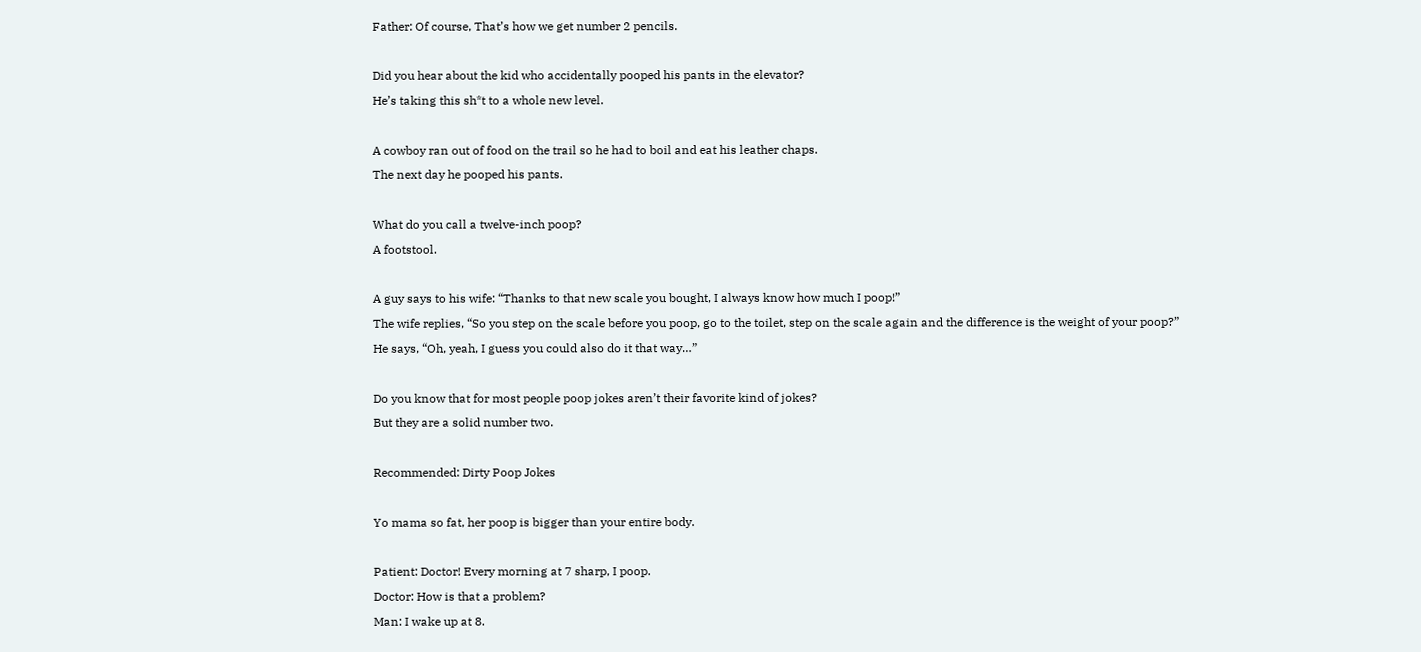Father: Of course, That’s how we get number 2 pencils.

Did you hear about the kid who accidentally pooped his pants in the elevator?
He’s taking this sh*t to a whole new level.

A cowboy ran out of food on the trail so he had to boil and eat his leather chaps.
The next day he pooped his pants.

What do you call a twelve-inch poop?
A footstool.

A guy says to his wife: “Thanks to that new scale you bought, I always know how much I poop!”
The wife replies, “So you step on the scale before you poop, go to the toilet, step on the scale again and the difference is the weight of your poop?”
He says, “Oh, yeah, I guess you could also do it that way…”

Do you know that for most people poop jokes aren’t their favorite kind of jokes?
But they are a solid number two.

Recommended: Dirty Poop Jokes

Yo mama so fat, her poop is bigger than your entire body.

Patient: Doctor! Every morning at 7 sharp, I poop.
Doctor: How is that a problem?
Man: I wake up at 8.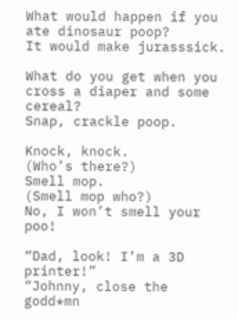What would happen if you ate dinosaur poop?
It would make jurasssick.

What do you get when you cross a diaper and some cereal?
Snap, crackle poop.

Knock, knock.
(Who’s there?)
Smell mop.
(Smell mop who?)
No, I won’t smell your poo!

“Dad, look! I’m a 3D printer!”
“Johnny, close the godd*mn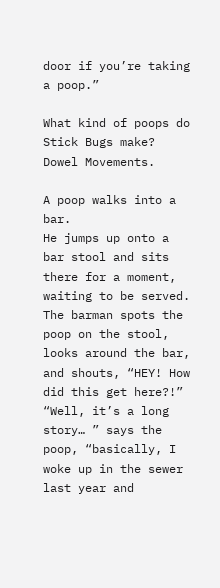door if you’re taking a poop.”

What kind of poops do Stick Bugs make?
Dowel Movements.

A poop walks into a bar.
He jumps up onto a bar stool and sits there for a moment, waiting to be served.
The barman spots the poop on the stool, looks around the bar, and shouts, “HEY! How did this get here?!”
“Well, it’s a long story… ” says the poop, “basically, I woke up in the sewer last year and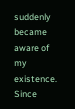suddenly became aware of my existence. Since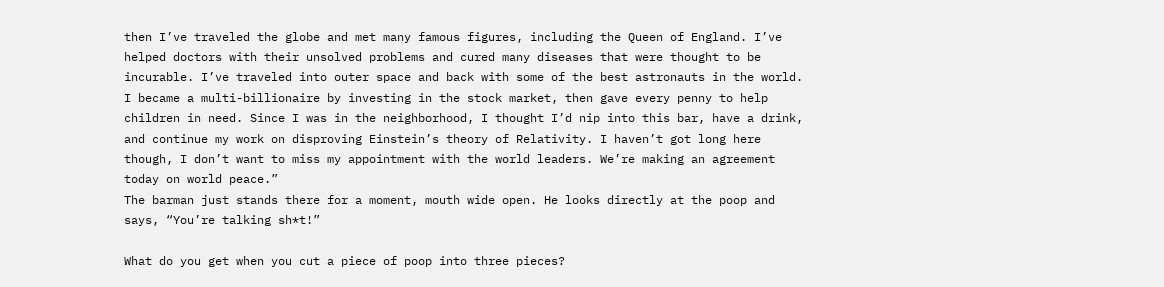then I’ve traveled the globe and met many famous figures, including the Queen of England. I’ve helped doctors with their unsolved problems and cured many diseases that were thought to be incurable. I’ve traveled into outer space and back with some of the best astronauts in the world. I became a multi-billionaire by investing in the stock market, then gave every penny to help children in need. Since I was in the neighborhood, I thought I’d nip into this bar, have a drink, and continue my work on disproving Einstein’s theory of Relativity. I haven’t got long here though, I don’t want to miss my appointment with the world leaders. We’re making an agreement today on world peace.”
The barman just stands there for a moment, mouth wide open. He looks directly at the poop and says, “You’re talking sh*t!”

What do you get when you cut a piece of poop into three pieces?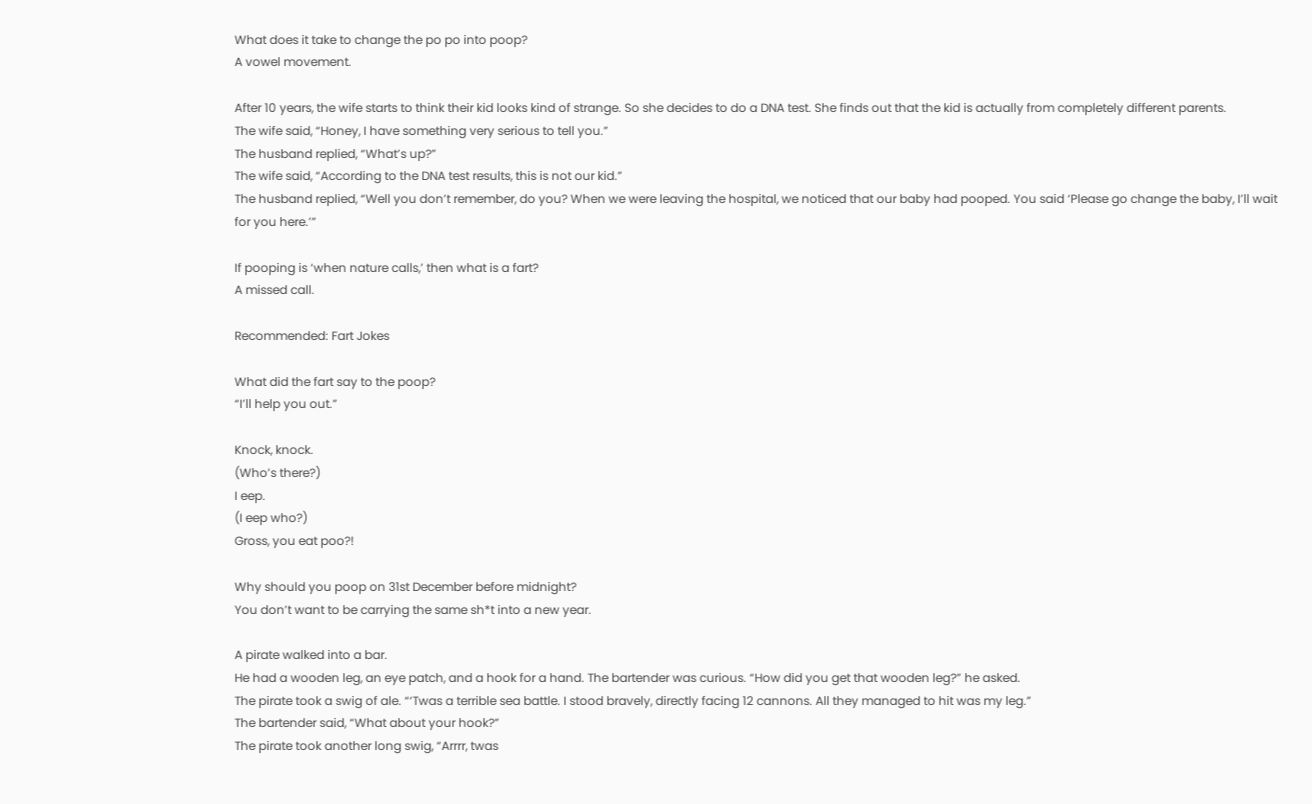What does it take to change the po po into poop?
A vowel movement.

After 10 years, the wife starts to think their kid looks kind of strange. So she decides to do a DNA test. She finds out that the kid is actually from completely different parents.
The wife said, “Honey, I have something very serious to tell you.”
The husband replied, “What’s up?”
The wife said, “According to the DNA test results, this is not our kid.”
The husband replied, “Well you don’t remember, do you? When we were leaving the hospital, we noticed that our baby had pooped. You said ‘Please go change the baby, I’ll wait for you here.’”

If pooping is ‘when nature calls,’ then what is a fart?
A missed call.

Recommended: Fart Jokes

What did the fart say to the poop?
“I’ll help you out.”

Knock, knock.
(Who’s there?)
I eep.
(I eep who?)
Gross, you eat poo?!

Why should you poop on 31st December before midnight?
You don’t want to be carrying the same sh*t into a new year.

A pirate walked into a bar.
He had a wooden leg, an eye patch, and a hook for a hand. The bartender was curious. “How did you get that wooden leg?” he asked.
The pirate took a swig of ale. “‘Twas a terrible sea battle. I stood bravely, directly facing 12 cannons. All they managed to hit was my leg.”
The bartender said, “What about your hook?”
The pirate took another long swig, “Arrrr, twas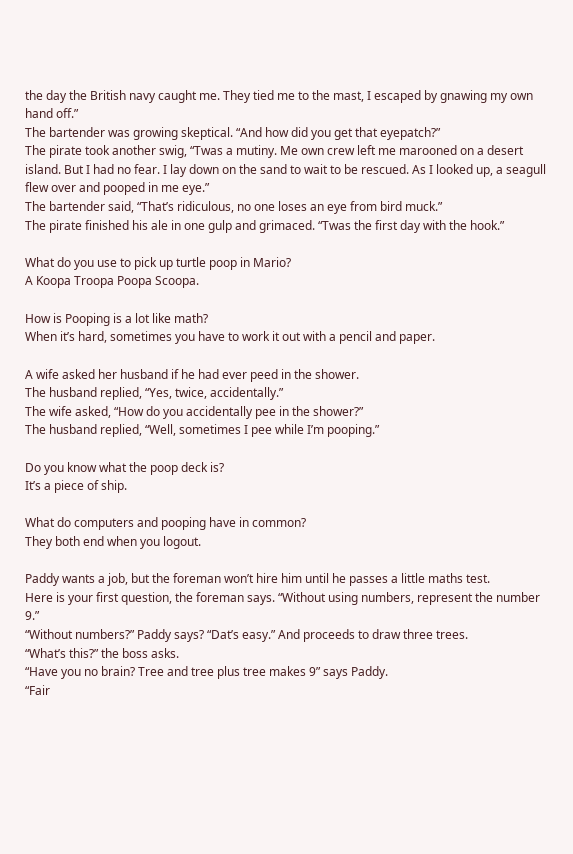the day the British navy caught me. They tied me to the mast, I escaped by gnawing my own hand off.”
The bartender was growing skeptical. “And how did you get that eyepatch?”
The pirate took another swig, “Twas a mutiny. Me own crew left me marooned on a desert island. But I had no fear. I lay down on the sand to wait to be rescued. As I looked up, a seagull flew over and pooped in me eye.”
The bartender said, “That’s ridiculous, no one loses an eye from bird muck.”
The pirate finished his ale in one gulp and grimaced. “Twas the first day with the hook.”

What do you use to pick up turtle poop in Mario?
A Koopa Troopa Poopa Scoopa.

How is Pooping is a lot like math?
When it’s hard, sometimes you have to work it out with a pencil and paper.

A wife asked her husband if he had ever peed in the shower.
The husband replied, “Yes, twice, accidentally.”
The wife asked, “How do you accidentally pee in the shower?”
The husband replied, “Well, sometimes I pee while I’m pooping.”

Do you know what the poop deck is?
It’s a piece of ship.

What do computers and pooping have in common?
They both end when you logout.

Paddy wants a job, but the foreman won’t hire him until he passes a little maths test.
Here is your first question, the foreman says. “Without using numbers, represent the number 9.”
“Without numbers?” Paddy says? “Dat’s easy.” And proceeds to draw three trees.
“What’s this?” the boss asks.
“Have you no brain? Tree and tree plus tree makes 9” says Paddy.
“Fair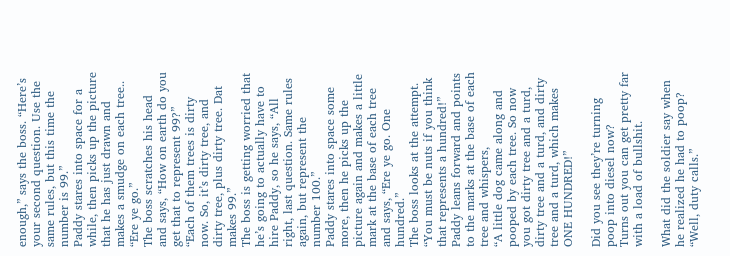enough,” says the boss. “Here’s your second question. Use the same rules, but this time the number is 99.”
Paddy stares into space for a while, then picks up the picture that he has just drawn and makes a smudge on each tree.. “Ere ye go.”
The boss scratches his head and says, “How on earth do you get that to represent 99?”
“Each of them trees is dirty now. So, it’s dirty tree, and dirty tree, plus dirty tree. Dat makes 99.”
The boss is getting worried that he’s going to actually have to hire Paddy, so he says, “All right, last question. Same rules again, but represent the number 100.”
Paddy stares into space some more, then he picks up the picture again and makes a little mark at the base of each tree and says, “Ere ye go. One hundred.”
The boss looks at the attempt. “You must be nuts if you think that represents a hundred!” Paddy leans forward and points to the marks at the base of each tree and whispers,
“A little dog came along and pooped by each tree. So now you got dirty tree and a turd, dirty tree and a turd, and dirty tree and a turd, which makes ONE HUNDRED!”

Did you see they’re turning poop into diesel now?
Turns out you can get pretty far with a load of bullshit.

What did the soldier say when he realized he had to poop?
“Well, duty calls.”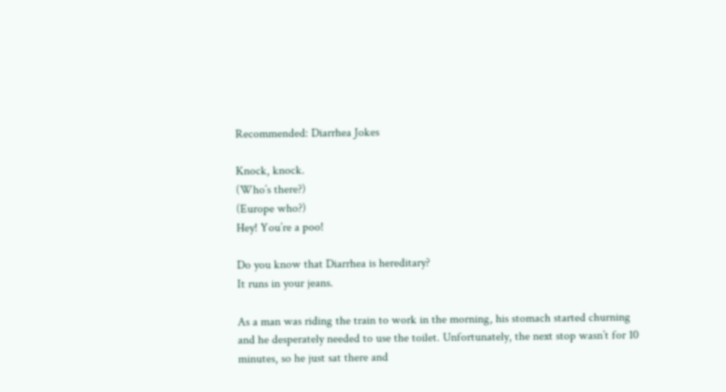Recommended: Diarrhea Jokes

Knock, knock.
(Who’s there?)
(Europe who?)
Hey! You’re a poo!

Do you know that Diarrhea is hereditary?
It runs in your jeans.

As a man was riding the train to work in the morning, his stomach started churning and he desperately needed to use the toilet. Unfortunately, the next stop wasn’t for 10 minutes, so he just sat there and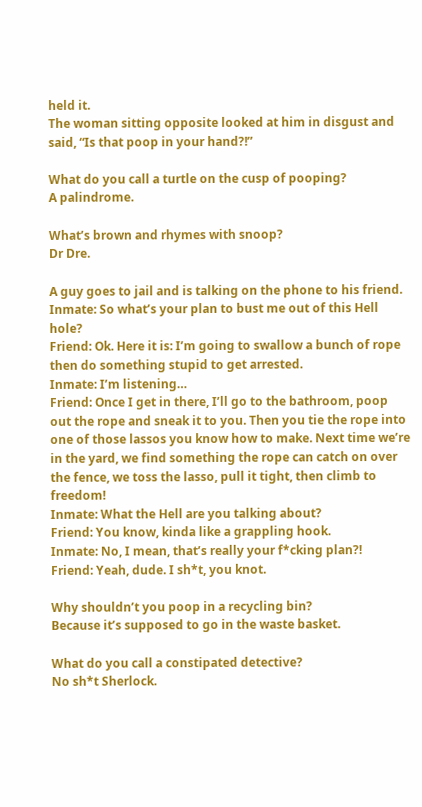held it.
The woman sitting opposite looked at him in disgust and said, “Is that poop in your hand?!”

What do you call a turtle on the cusp of pooping?
A palindrome.

What’s brown and rhymes with snoop?
Dr Dre.

A guy goes to jail and is talking on the phone to his friend.
Inmate: So what’s your plan to bust me out of this Hell hole?
Friend: Ok. Here it is: I’m going to swallow a bunch of rope then do something stupid to get arrested.
Inmate: I’m listening…
Friend: Once I get in there, I’ll go to the bathroom, poop out the rope and sneak it to you. Then you tie the rope into one of those lassos you know how to make. Next time we’re in the yard, we find something the rope can catch on over the fence, we toss the lasso, pull it tight, then climb to freedom!
Inmate: What the Hell are you talking about?
Friend: You know, kinda like a grappling hook.
Inmate: No, I mean, that’s really your f*cking plan?!
Friend: Yeah, dude. I sh*t, you knot.

Why shouldn’t you poop in a recycling bin?
Because it’s supposed to go in the waste basket.

What do you call a constipated detective?
No sh*t Sherlock.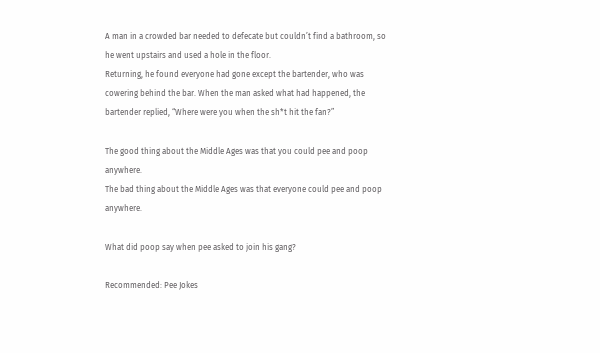A man in a crowded bar needed to defecate but couldn’t find a bathroom, so he went upstairs and used a hole in the floor.
Returning, he found everyone had gone except the bartender, who was cowering behind the bar. When the man asked what had happened, the bartender replied, “Where were you when the sh*t hit the fan?”

The good thing about the Middle Ages was that you could pee and poop anywhere.
The bad thing about the Middle Ages was that everyone could pee and poop anywhere.

What did poop say when pee asked to join his gang?

Recommended: Pee Jokes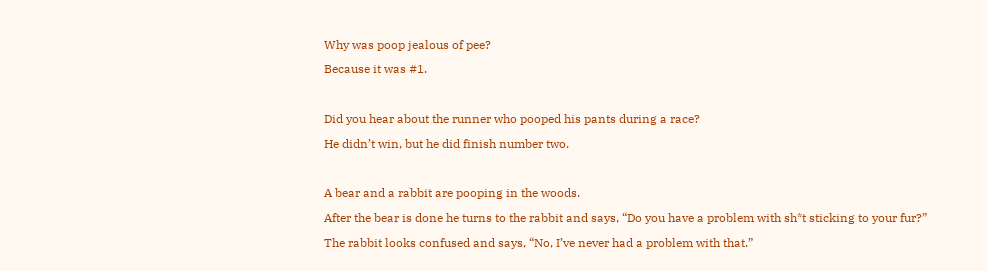Why was poop jealous of pee?
Because it was #1.

Did you hear about the runner who pooped his pants during a race?
He didn’t win, but he did finish number two.

A bear and a rabbit are pooping in the woods.
After the bear is done he turns to the rabbit and says, “Do you have a problem with sh*t sticking to your fur?”
The rabbit looks confused and says, “No, I’ve never had a problem with that.”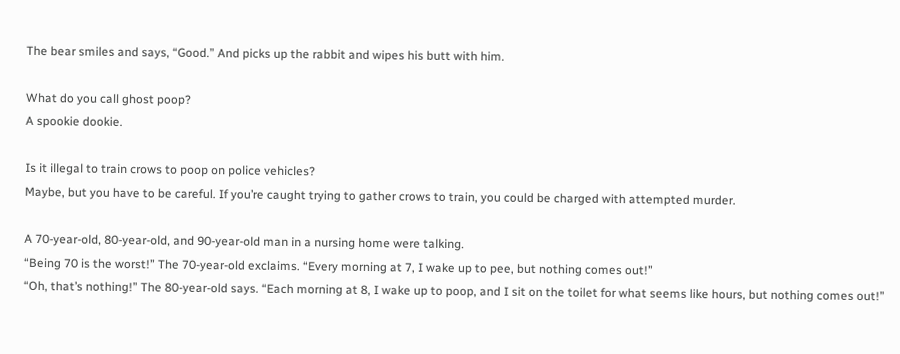The bear smiles and says, “Good.” And picks up the rabbit and wipes his butt with him.

What do you call ghost poop?
A spookie dookie.

Is it illegal to train crows to poop on police vehicles?
Maybe, but you have to be careful. If you’re caught trying to gather crows to train, you could be charged with attempted murder.

A 70-year-old, 80-year-old, and 90-year-old man in a nursing home were talking.
“Being 70 is the worst!” The 70-year-old exclaims. “Every morning at 7, I wake up to pee, but nothing comes out!”
“Oh, that’s nothing!” The 80-year-old says. “Each morning at 8, I wake up to poop, and I sit on the toilet for what seems like hours, but nothing comes out!”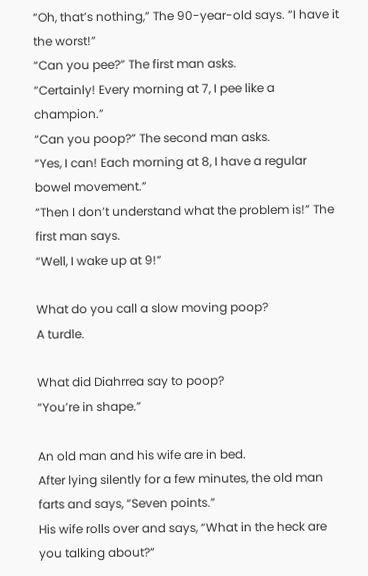“Oh, that’s nothing,” The 90-year-old says. “I have it the worst!”
“Can you pee?” The first man asks.
“Certainly! Every morning at 7, I pee like a champion.”
“Can you poop?” The second man asks.
“Yes, I can! Each morning at 8, I have a regular bowel movement.”
“Then I don’t understand what the problem is!” The first man says.
“Well, I wake up at 9!”

What do you call a slow moving poop?
A turdle.

What did Diahrrea say to poop?
“You’re in shape.”

An old man and his wife are in bed.
After lying silently for a few minutes, the old man farts and says, “Seven points.”
His wife rolls over and says, “What in the heck are you talking about?”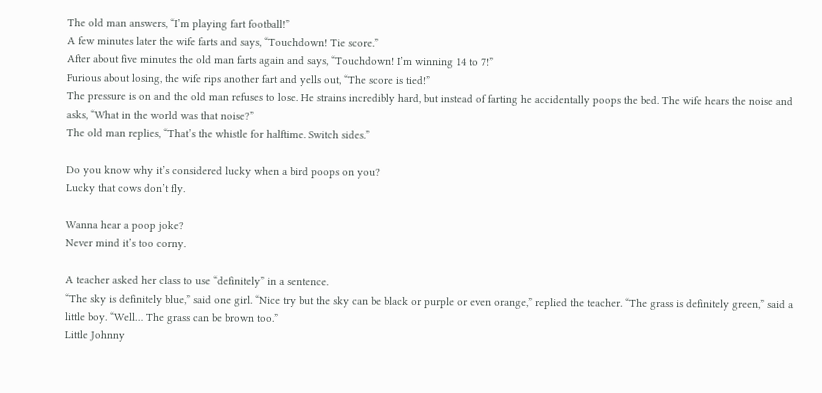The old man answers, “I’m playing fart football!”
A few minutes later the wife farts and says, “Touchdown! Tie score.”
After about five minutes the old man farts again and says, “Touchdown! I’m winning 14 to 7!”
Furious about losing, the wife rips another fart and yells out, “The score is tied!”
The pressure is on and the old man refuses to lose. He strains incredibly hard, but instead of farting he accidentally poops the bed. The wife hears the noise and asks, “What in the world was that noise?”
The old man replies, “That’s the whistle for halftime. Switch sides.”

Do you know why it’s considered lucky when a bird poops on you?
Lucky that cows don’t fly.

Wanna hear a poop joke?
Never mind it’s too corny.

A teacher asked her class to use “definitely” in a sentence.
“The sky is definitely blue,” said one girl. “Nice try but the sky can be black or purple or even orange,” replied the teacher. “The grass is definitely green,” said a little boy. “Well… The grass can be brown too.”
Little Johnny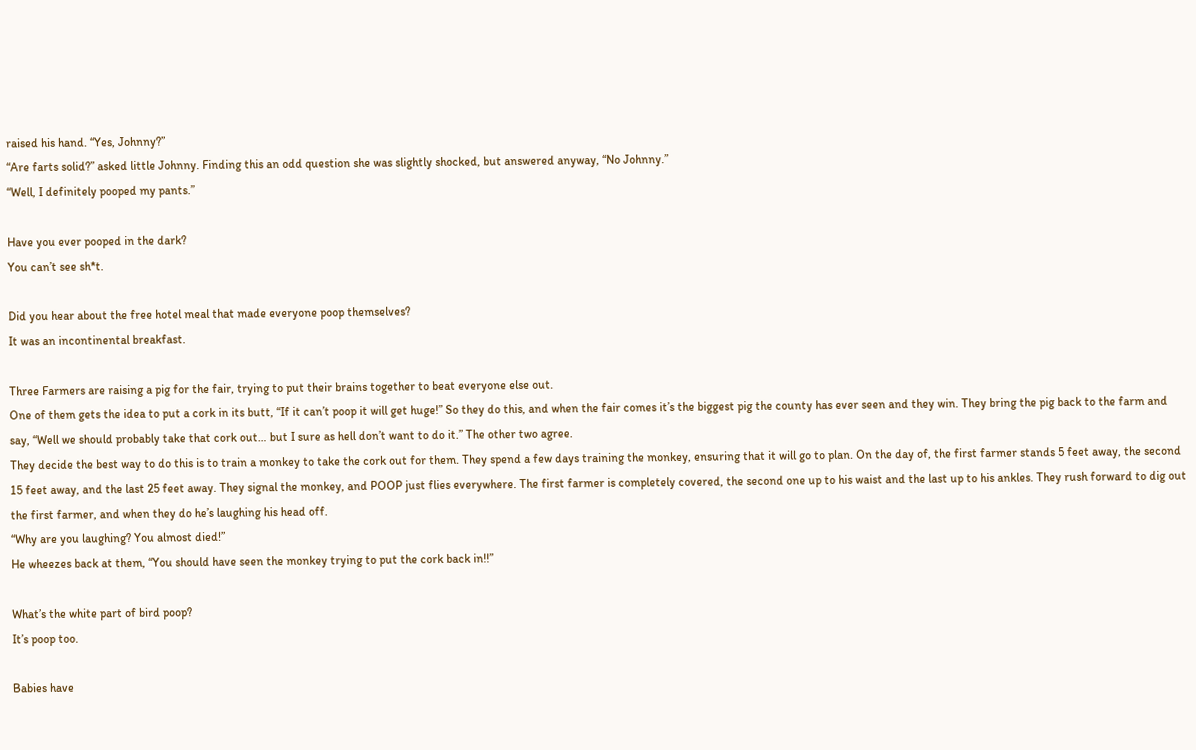raised his hand. “Yes, Johnny?”
“Are farts solid?” asked little Johnny. Finding this an odd question she was slightly shocked, but answered anyway, “No Johnny.”
“Well, I definitely pooped my pants.”

Have you ever pooped in the dark?
You can’t see sh*t.

Did you hear about the free hotel meal that made everyone poop themselves?
It was an incontinental breakfast.

Three Farmers are raising a pig for the fair, trying to put their brains together to beat everyone else out.
One of them gets the idea to put a cork in its butt, “If it can’t poop it will get huge!” So they do this, and when the fair comes it’s the biggest pig the county has ever seen and they win. They bring the pig back to the farm and say, “Well we should probably take that cork out… but I sure as hell don’t want to do it.” The other two agree.
They decide the best way to do this is to train a monkey to take the cork out for them. They spend a few days training the monkey, ensuring that it will go to plan. On the day of, the first farmer stands 5 feet away, the second 15 feet away, and the last 25 feet away. They signal the monkey, and POOP just flies everywhere. The first farmer is completely covered, the second one up to his waist and the last up to his ankles. They rush forward to dig out the first farmer, and when they do he’s laughing his head off.
“Why are you laughing? You almost died!”
He wheezes back at them, “You should have seen the monkey trying to put the cork back in!!”

What’s the white part of bird poop?
It’s poop too.

Babies have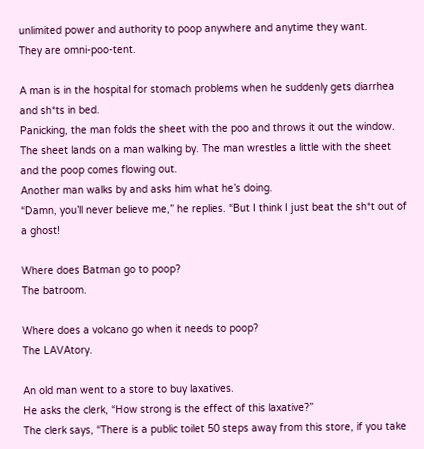unlimited power and authority to poop anywhere and anytime they want.
They are omni-poo-tent.

A man is in the hospital for stomach problems when he suddenly gets diarrhea and sh*ts in bed.
Panicking, the man folds the sheet with the poo and throws it out the window.
The sheet lands on a man walking by. The man wrestles a little with the sheet and the poop comes flowing out.
Another man walks by and asks him what he’s doing.
“Damn, you’ll never believe me,” he replies. “But I think I just beat the sh*t out of a ghost!

Where does Batman go to poop?
The batroom.

Where does a volcano go when it needs to poop?
The LAVAtory.

An old man went to a store to buy laxatives.
He asks the clerk, “How strong is the effect of this laxative?”
The clerk says, “There is a public toilet 50 steps away from this store, if you take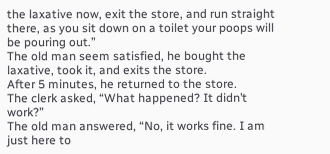the laxative now, exit the store, and run straight there, as you sit down on a toilet your poops will be pouring out.”
The old man seem satisfied, he bought the laxative, took it, and exits the store.
After 5 minutes, he returned to the store.
The clerk asked, “What happened? It didn’t work?”
The old man answered, “No, it works fine. I am just here to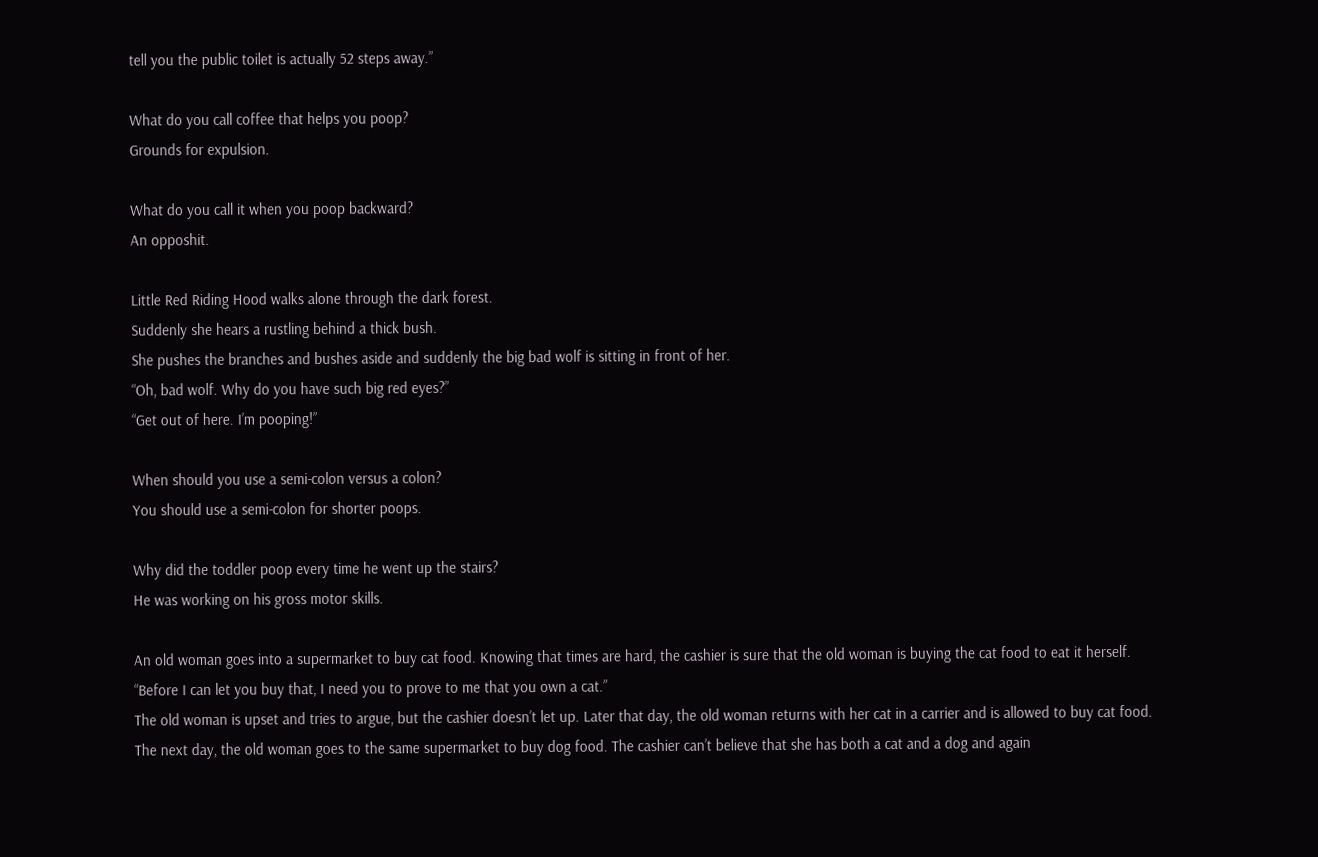tell you the public toilet is actually 52 steps away.”

What do you call coffee that helps you poop?
Grounds for expulsion.

What do you call it when you poop backward?
An opposhit.

Little Red Riding Hood walks alone through the dark forest.
Suddenly she hears a rustling behind a thick bush.
She pushes the branches and bushes aside and suddenly the big bad wolf is sitting in front of her.
“Oh, bad wolf. Why do you have such big red eyes?”
“Get out of here. I’m pooping!”

When should you use a semi-colon versus a colon?
You should use a semi-colon for shorter poops.

Why did the toddler poop every time he went up the stairs?
He was working on his gross motor skills.

An old woman goes into a supermarket to buy cat food. Knowing that times are hard, the cashier is sure that the old woman is buying the cat food to eat it herself.
“Before I can let you buy that, I need you to prove to me that you own a cat.”
The old woman is upset and tries to argue, but the cashier doesn’t let up. Later that day, the old woman returns with her cat in a carrier and is allowed to buy cat food.
The next day, the old woman goes to the same supermarket to buy dog food. The cashier can’t believe that she has both a cat and a dog and again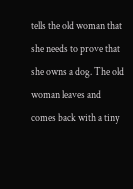tells the old woman that she needs to prove that she owns a dog. The old woman leaves and comes back with a tiny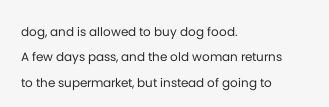dog, and is allowed to buy dog food.
A few days pass, and the old woman returns to the supermarket, but instead of going to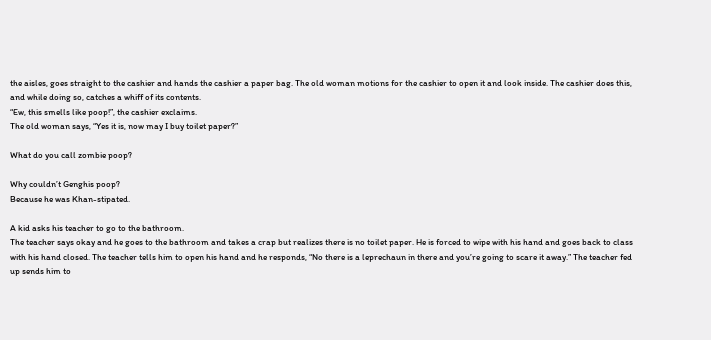the aisles, goes straight to the cashier and hands the cashier a paper bag. The old woman motions for the cashier to open it and look inside. The cashier does this, and while doing so, catches a whiff of its contents.
“Ew, this smells like poop!”, the cashier exclaims.
The old woman says, “Yes it is, now may I buy toilet paper?”

What do you call zombie poop?

Why couldn’t Genghis poop?
Because he was Khan-stipated.

A kid asks his teacher to go to the bathroom.
The teacher says okay and he goes to the bathroom and takes a crap but realizes there is no toilet paper. He is forced to wipe with his hand and goes back to class with his hand closed. The teacher tells him to open his hand and he responds, “No there is a leprechaun in there and you’re going to scare it away.” The teacher fed up sends him to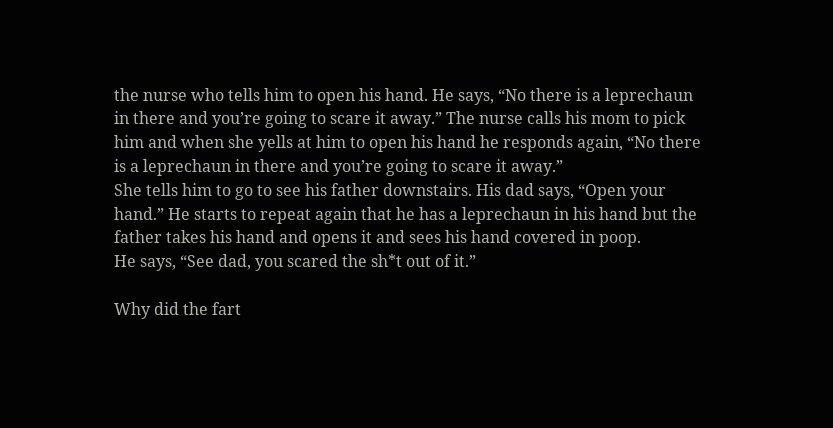the nurse who tells him to open his hand. He says, “No there is a leprechaun in there and you’re going to scare it away.” The nurse calls his mom to pick him and when she yells at him to open his hand he responds again, “No there is a leprechaun in there and you’re going to scare it away.”
She tells him to go to see his father downstairs. His dad says, “Open your hand.” He starts to repeat again that he has a leprechaun in his hand but the father takes his hand and opens it and sees his hand covered in poop.
He says, “See dad, you scared the sh*t out of it.”

Why did the fart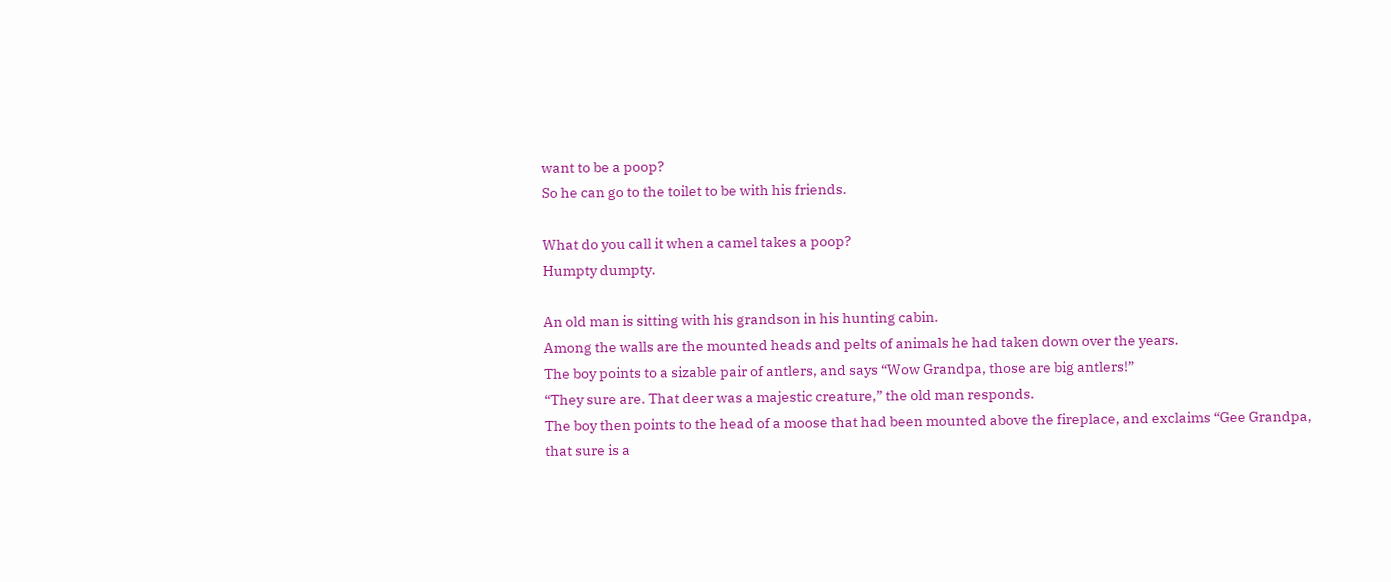want to be a poop?
So he can go to the toilet to be with his friends.

What do you call it when a camel takes a poop?
Humpty dumpty.

An old man is sitting with his grandson in his hunting cabin.
Among the walls are the mounted heads and pelts of animals he had taken down over the years.
The boy points to a sizable pair of antlers, and says “Wow Grandpa, those are big antlers!”
“They sure are. That deer was a majestic creature,” the old man responds.
The boy then points to the head of a moose that had been mounted above the fireplace, and exclaims “Gee Grandpa, that sure is a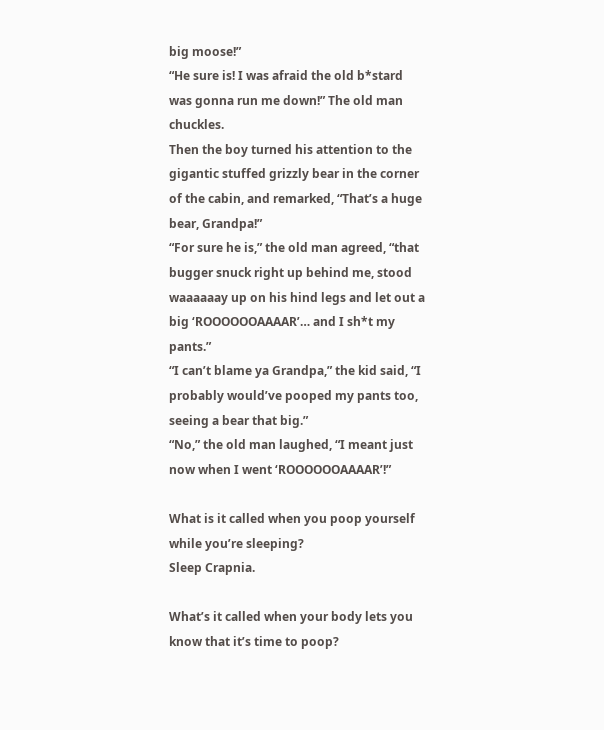big moose!”
“He sure is! I was afraid the old b*stard was gonna run me down!” The old man chuckles.
Then the boy turned his attention to the gigantic stuffed grizzly bear in the corner of the cabin, and remarked, “That’s a huge bear, Grandpa!”
“For sure he is,” the old man agreed, “that bugger snuck right up behind me, stood waaaaaay up on his hind legs and let out a big ‘ROOOOOOAAAAR’… and I sh*t my pants.”
“I can’t blame ya Grandpa,” the kid said, “I probably would’ve pooped my pants too, seeing a bear that big.”
“No,” the old man laughed, “I meant just now when I went ‘ROOOOOOAAAAR’!”

What is it called when you poop yourself while you’re sleeping?
Sleep Crapnia.

What’s it called when your body lets you know that it’s time to poop?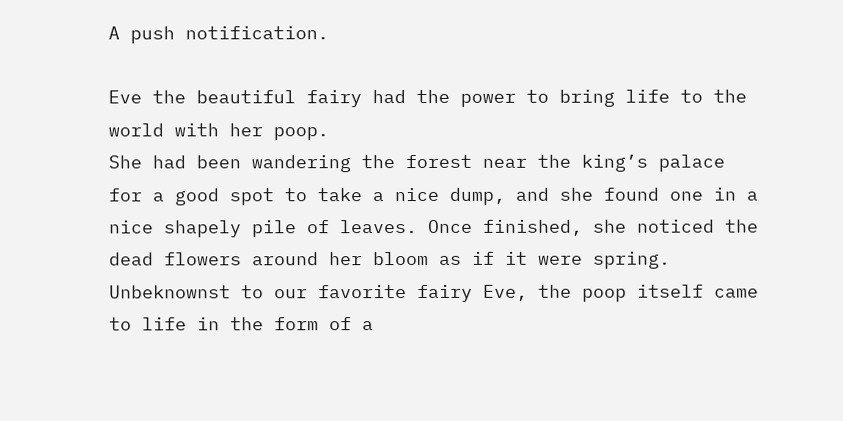A push notification.

Eve the beautiful fairy had the power to bring life to the world with her poop.
She had been wandering the forest near the king’s palace for a good spot to take a nice dump, and she found one in a nice shapely pile of leaves. Once finished, she noticed the dead flowers around her bloom as if it were spring. Unbeknownst to our favorite fairy Eve, the poop itself came to life in the form of a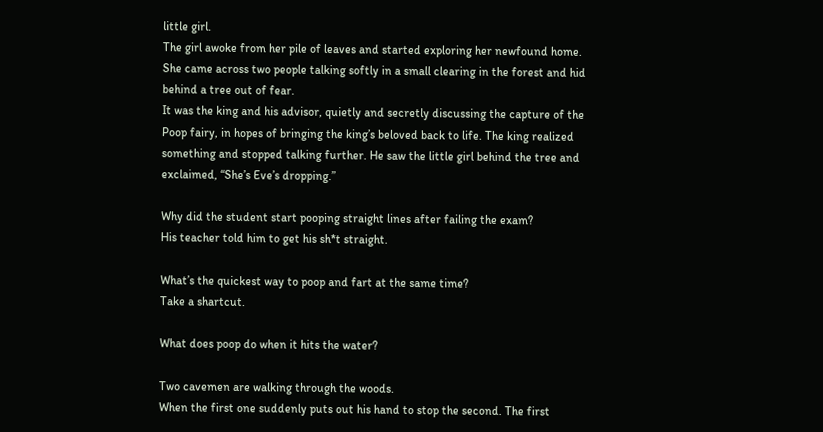little girl.
The girl awoke from her pile of leaves and started exploring her newfound home. She came across two people talking softly in a small clearing in the forest and hid behind a tree out of fear.
It was the king and his advisor, quietly and secretly discussing the capture of the Poop fairy, in hopes of bringing the king’s beloved back to life. The king realized something and stopped talking further. He saw the little girl behind the tree and exclaimed, “She’s Eve’s dropping.”

Why did the student start pooping straight lines after failing the exam?
His teacher told him to get his sh*t straight.

What’s the quickest way to poop and fart at the same time?
Take a shartcut.

What does poop do when it hits the water?

Two cavemen are walking through the woods.
When the first one suddenly puts out his hand to stop the second. The first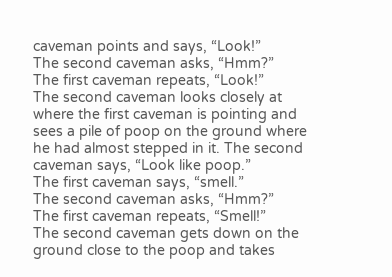caveman points and says, “Look!”
The second caveman asks, “Hmm?”
The first caveman repeats, “Look!”
The second caveman looks closely at where the first caveman is pointing and sees a pile of poop on the ground where he had almost stepped in it. The second caveman says, “Look like poop.”
The first caveman says, “smell.”
The second caveman asks, “Hmm?”
The first caveman repeats, “Smell!”
The second caveman gets down on the ground close to the poop and takes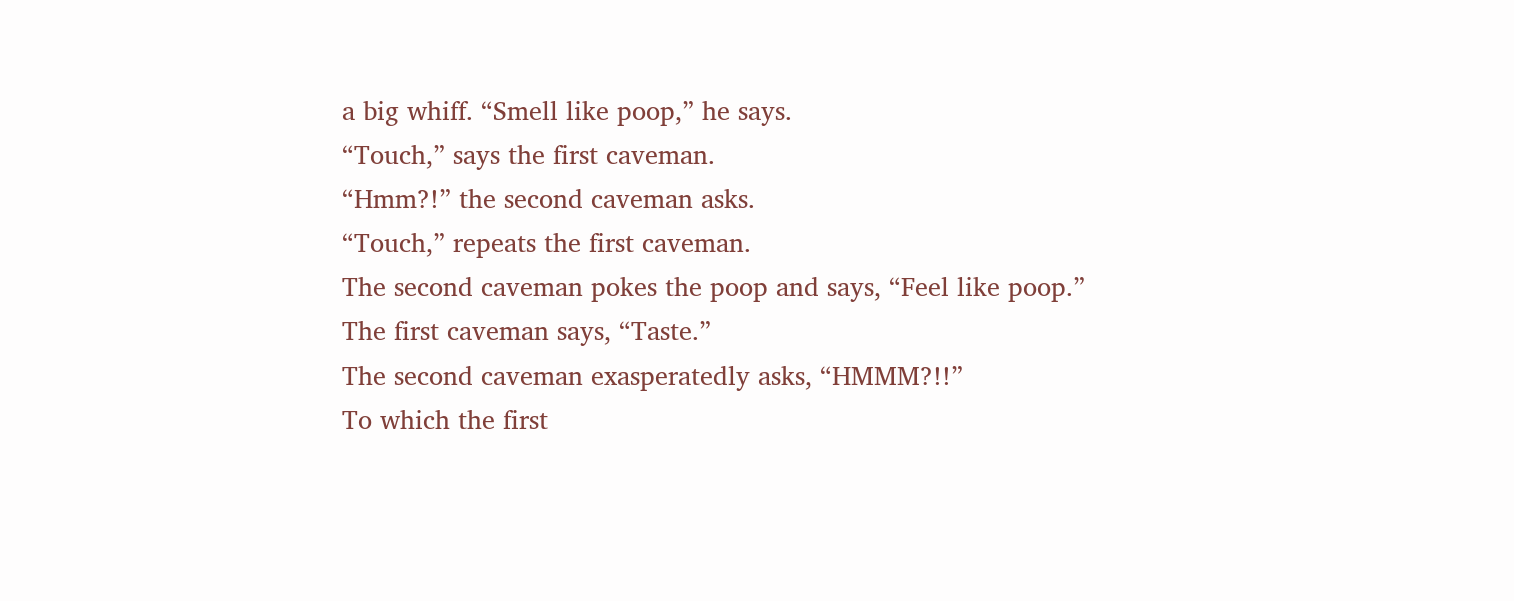a big whiff. “Smell like poop,” he says.
“Touch,” says the first caveman.
“Hmm?!” the second caveman asks.
“Touch,” repeats the first caveman.
The second caveman pokes the poop and says, “Feel like poop.”
The first caveman says, “Taste.”
The second caveman exasperatedly asks, “HMMM?!!”
To which the first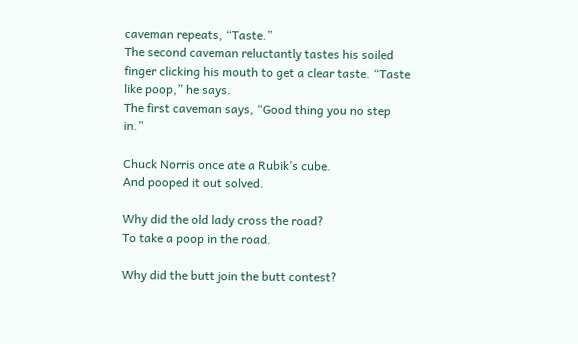caveman repeats, “Taste.”
The second caveman reluctantly tastes his soiled finger clicking his mouth to get a clear taste. “Taste like poop,” he says.
The first caveman says, “Good thing you no step in.”

Chuck Norris once ate a Rubik’s cube.
And pooped it out solved.

Why did the old lady cross the road?
To take a poop in the road.

Why did the butt join the butt contest?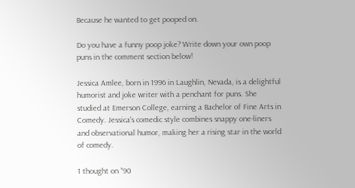Because he wanted to get pooped on.

Do you have a funny poop joke? Write down your own poop puns in the comment section below!

Jessica Amlee, born in 1996 in Laughlin, Nevada, is a delightful humorist and joke writer with a penchant for puns. She studied at Emerson College, earning a Bachelor of Fine Arts in Comedy. Jessica's comedic style combines snappy one-liners and observational humor, making her a rising star in the world of comedy.

1 thought on “90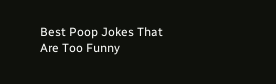Best Poop Jokes That Are Too Funny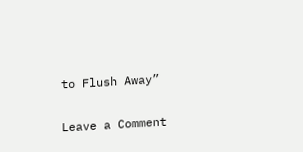to Flush Away”

Leave a Comment